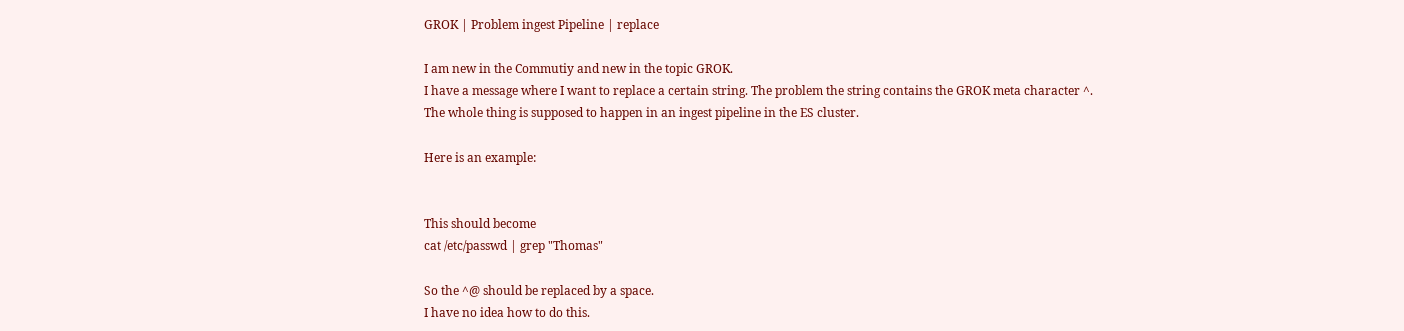GROK | Problem ingest Pipeline | replace

I am new in the Commutiy and new in the topic GROK.
I have a message where I want to replace a certain string. The problem the string contains the GROK meta character ^.
The whole thing is supposed to happen in an ingest pipeline in the ES cluster.

Here is an example:


This should become
cat /etc/passwd | grep "Thomas"

So the ^@ should be replaced by a space.
I have no idea how to do this.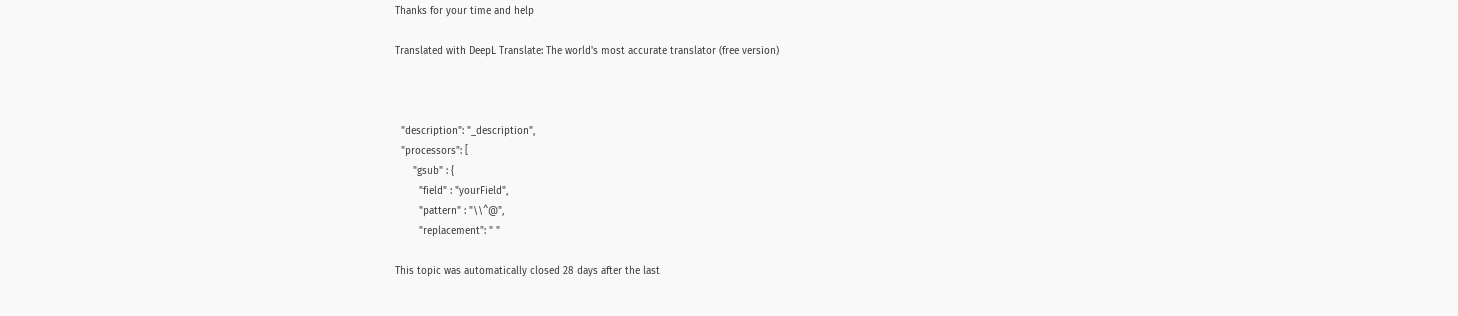Thanks for your time and help

Translated with DeepL Translate: The world's most accurate translator (free version)



  "description": "_description",
  "processors": [
      "gsub" : {
        "field" : "yourField",
        "pattern" : "\\^@",
        "replacement": " "

This topic was automatically closed 28 days after the last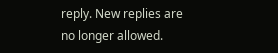reply. New replies are no longer allowed.